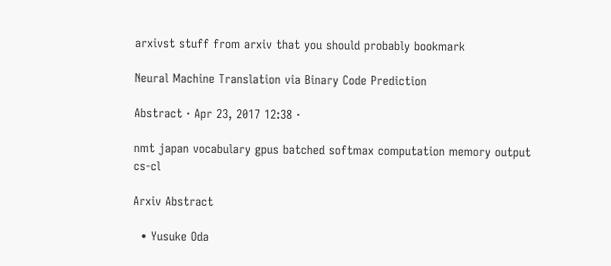arxivst stuff from arxiv that you should probably bookmark

Neural Machine Translation via Binary Code Prediction

Abstract · Apr 23, 2017 12:38 ·

nmt japan vocabulary gpus batched softmax computation memory output cs-cl

Arxiv Abstract

  • Yusuke Oda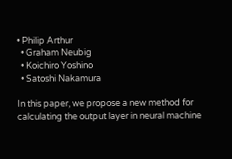• Philip Arthur
  • Graham Neubig
  • Koichiro Yoshino
  • Satoshi Nakamura

In this paper, we propose a new method for calculating the output layer in neural machine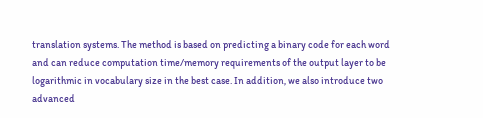translation systems. The method is based on predicting a binary code for each word and can reduce computation time/memory requirements of the output layer to be logarithmic in vocabulary size in the best case. In addition, we also introduce two advanced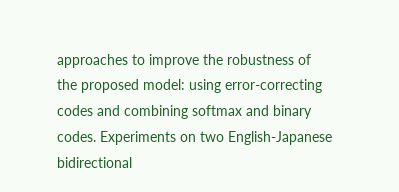approaches to improve the robustness of the proposed model: using error-correcting codes and combining softmax and binary codes. Experiments on two English-Japanese bidirectional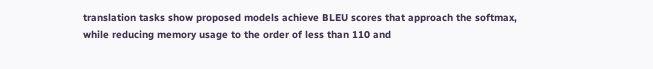translation tasks show proposed models achieve BLEU scores that approach the softmax, while reducing memory usage to the order of less than 110 and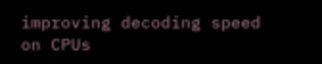improving decoding speed on CPUs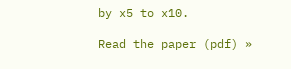by x5 to x10.

Read the paper (pdf) »